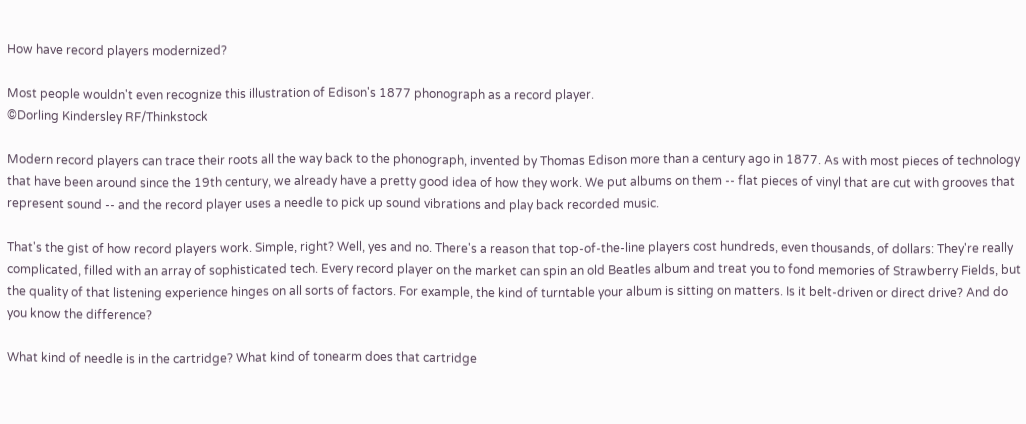How have record players modernized?

Most people wouldn't even recognize this illustration of Edison's 1877 phonograph as a record player.
©Dorling Kindersley RF/Thinkstock

Modern record players can trace their roots all the way back to the phonograph, invented by Thomas Edison more than a century ago in 1877. As with most pieces of technology that have been around since the 19th century, we already have a pretty good idea of how they work. We put albums on them -- flat pieces of vinyl that are cut with grooves that represent sound -- and the record player uses a needle to pick up sound vibrations and play back recorded music.

That's the gist of how record players work. Simple, right? Well, yes and no. There's a reason that top-of-the-line players cost hundreds, even thousands, of dollars: They're really complicated, filled with an array of sophisticated tech. Every record player on the market can spin an old Beatles album and treat you to fond memories of Strawberry Fields, but the quality of that listening experience hinges on all sorts of factors. For example, the kind of turntable your album is sitting on matters. Is it belt-driven or direct drive? And do you know the difference?

What kind of needle is in the cartridge? What kind of tonearm does that cartridge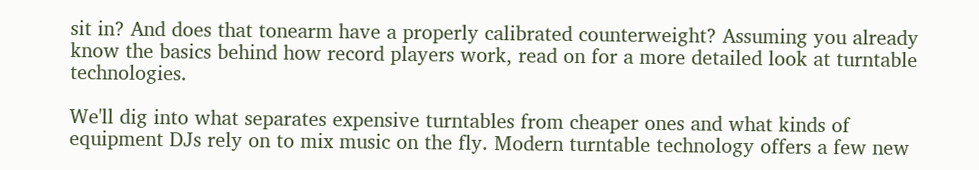sit in? And does that tonearm have a properly calibrated counterweight? Assuming you already know the basics behind how record players work, read on for a more detailed look at turntable technologies.

We'll dig into what separates expensive turntables from cheaper ones and what kinds of equipment DJs rely on to mix music on the fly. Modern turntable technology offers a few new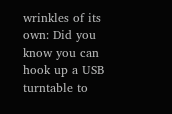wrinkles of its own: Did you know you can hook up a USB turntable to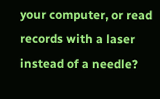your computer, or read records with a laser instead of a needle?